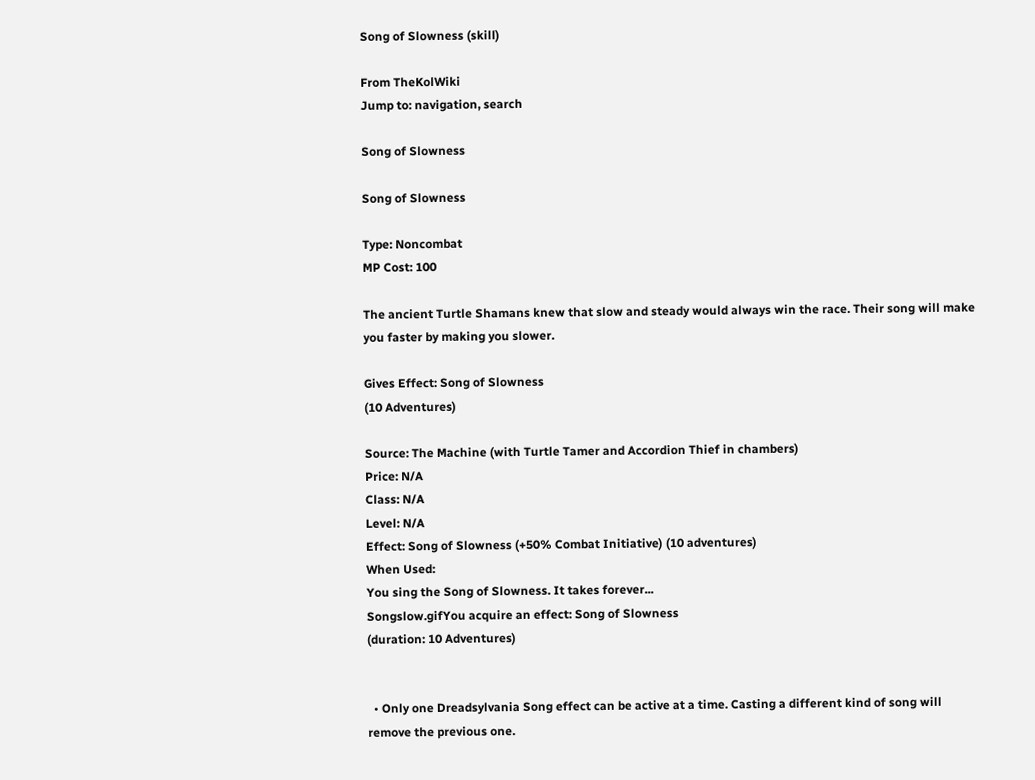Song of Slowness (skill)

From TheKolWiki
Jump to: navigation, search

Song of Slowness

Song of Slowness

Type: Noncombat
MP Cost: 100

The ancient Turtle Shamans knew that slow and steady would always win the race. Their song will make you faster by making you slower.

Gives Effect: Song of Slowness
(10 Adventures)

Source: The Machine (with Turtle Tamer and Accordion Thief in chambers)
Price: N/A
Class: N/A
Level: N/A
Effect: Song of Slowness (+50% Combat Initiative) (10 adventures)
When Used:
You sing the Song of Slowness. It takes forever...
Songslow.gifYou acquire an effect: Song of Slowness
(duration: 10 Adventures)


  • Only one Dreadsylvania Song effect can be active at a time. Casting a different kind of song will remove the previous one.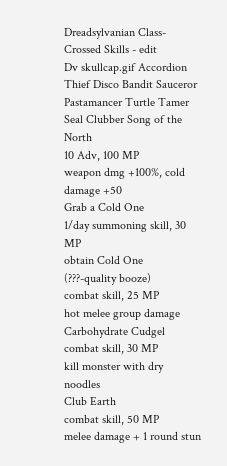Dreadsylvanian Class-Crossed Skills - edit
Dv skullcap.gif Accordion Thief Disco Bandit Sauceror Pastamancer Turtle Tamer
Seal Clubber Song of the North
10 Adv, 100 MP
weapon dmg +100%, cold damage +50
Grab a Cold One
1/day summoning skill, 30 MP
obtain Cold One
(???-quality booze)
combat skill, 25 MP
hot melee group damage
Carbohydrate Cudgel
combat skill, 30 MP
kill monster with dry noodles
Club Earth
combat skill, 50 MP
melee damage + 1 round stun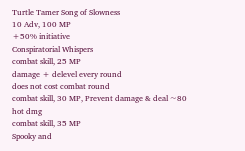Turtle Tamer Song of Slowness
10 Adv, 100 MP
+50% initiative
Conspiratorial Whispers
combat skill, 25 MP
damage + delevel every round
does not cost combat round
combat skill, 30 MP, Prevent damage & deal ~80 hot dmg
combat skill, 35 MP
Spooky and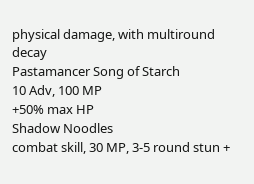physical damage, with multiround decay
Pastamancer Song of Starch
10 Adv, 100 MP
+50% max HP
Shadow Noodles
combat skill, 30 MP, 3-5 round stun +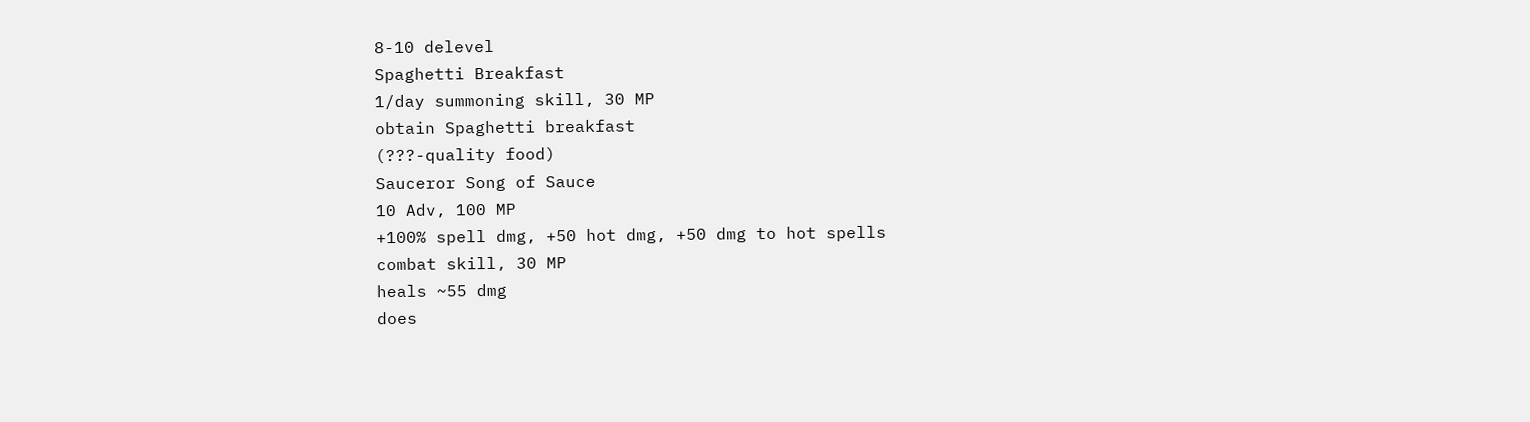8-10 delevel
Spaghetti Breakfast
1/day summoning skill, 30 MP
obtain Spaghetti breakfast
(???-quality food)
Sauceror Song of Sauce
10 Adv, 100 MP
+100% spell dmg, +50 hot dmg, +50 dmg to hot spells
combat skill, 30 MP
heals ~55 dmg
does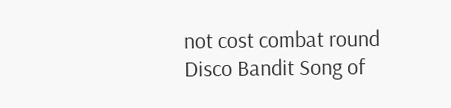not cost combat round
Disco Bandit Song of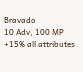Bravado
10 Adv, 100 MP
+15% all attributes